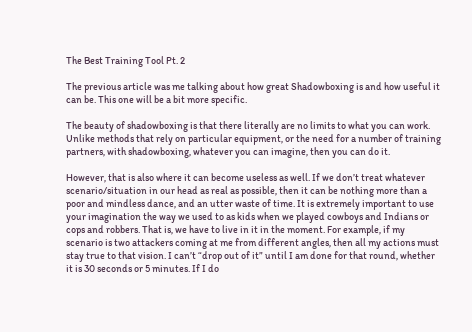The Best Training Tool Pt. 2

The previous article was me talking about how great Shadowboxing is and how useful it can be. This one will be a bit more specific.

The beauty of shadowboxing is that there literally are no limits to what you can work. Unlike methods that rely on particular equipment, or the need for a number of training partners, with shadowboxing, whatever you can imagine, then you can do it.

However, that is also where it can become useless as well. If we don’t treat whatever scenario/situation in our head as real as possible, then it can be nothing more than a poor and mindless dance, and an utter waste of time. It is extremely important to use your imagination the way we used to as kids when we played cowboys and Indians or cops and robbers. That is, we have to live in it in the moment. For example, if my scenario is two attackers coming at me from different angles, then all my actions must stay true to that vision. I can’t “drop out of it” until I am done for that round, whether it is 30 seconds or 5 minutes. If I do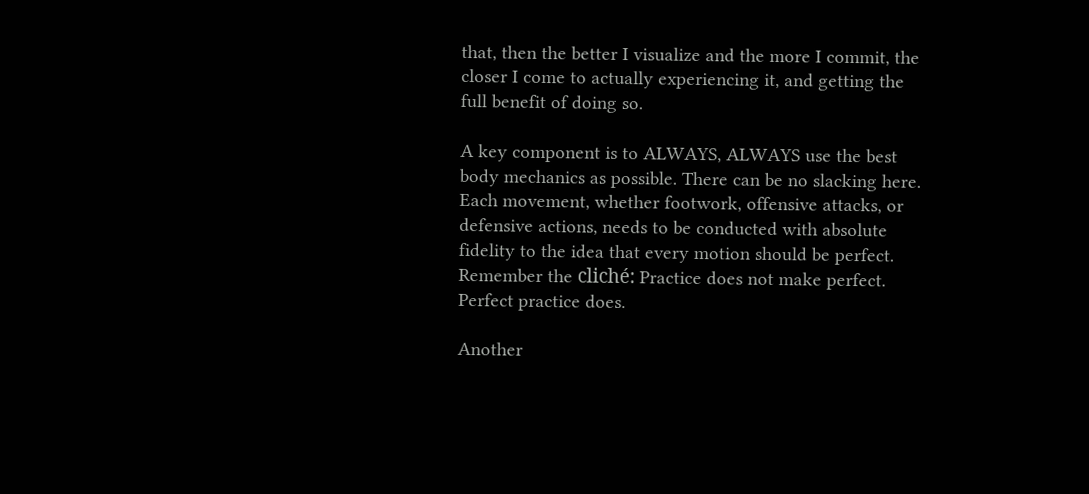that, then the better I visualize and the more I commit, the closer I come to actually experiencing it, and getting the full benefit of doing so.

A key component is to ALWAYS, ALWAYS use the best body mechanics as possible. There can be no slacking here. Each movement, whether footwork, offensive attacks, or defensive actions, needs to be conducted with absolute fidelity to the idea that every motion should be perfect. Remember the cliché: Practice does not make perfect. Perfect practice does.

Another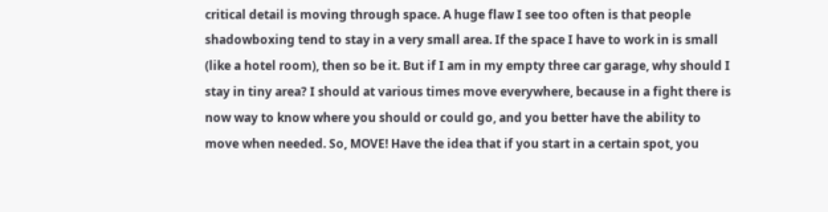critical detail is moving through space. A huge flaw I see too often is that people shadowboxing tend to stay in a very small area. If the space I have to work in is small (like a hotel room), then so be it. But if I am in my empty three car garage, why should I stay in tiny area? I should at various times move everywhere, because in a fight there is now way to know where you should or could go, and you better have the ability to move when needed. So, MOVE! Have the idea that if you start in a certain spot, you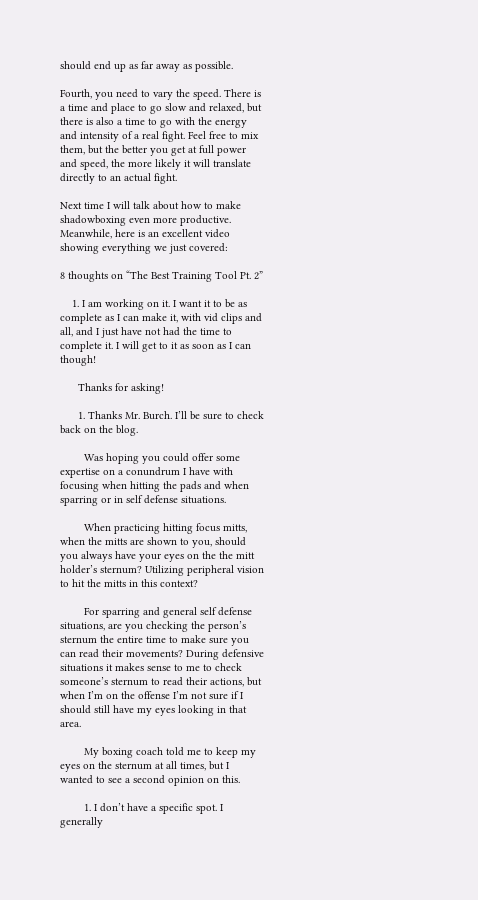should end up as far away as possible.

Fourth, you need to vary the speed. There is a time and place to go slow and relaxed, but there is also a time to go with the energy and intensity of a real fight. Feel free to mix them, but the better you get at full power and speed, the more likely it will translate directly to an actual fight.

Next time I will talk about how to make shadowboxing even more productive. Meanwhile, here is an excellent video showing everything we just covered:

8 thoughts on “The Best Training Tool Pt. 2”

    1. I am working on it. I want it to be as complete as I can make it, with vid clips and all, and I just have not had the time to complete it. I will get to it as soon as I can though!

      Thanks for asking!

      1. Thanks Mr. Burch. I’ll be sure to check back on the blog.

        Was hoping you could offer some expertise on a conundrum I have with focusing when hitting the pads and when sparring or in self defense situations.

        When practicing hitting focus mitts, when the mitts are shown to you, should you always have your eyes on the the mitt holder’s sternum? Utilizing peripheral vision to hit the mitts in this context?

        For sparring and general self defense situations, are you checking the person’s sternum the entire time to make sure you can read their movements? During defensive situations it makes sense to me to check someone’s sternum to read their actions, but when I’m on the offense I’m not sure if I should still have my eyes looking in that area.

        My boxing coach told me to keep my eyes on the sternum at all times, but I wanted to see a second opinion on this.

        1. I don’t have a specific spot. I generally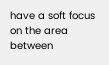have a soft focus on the area between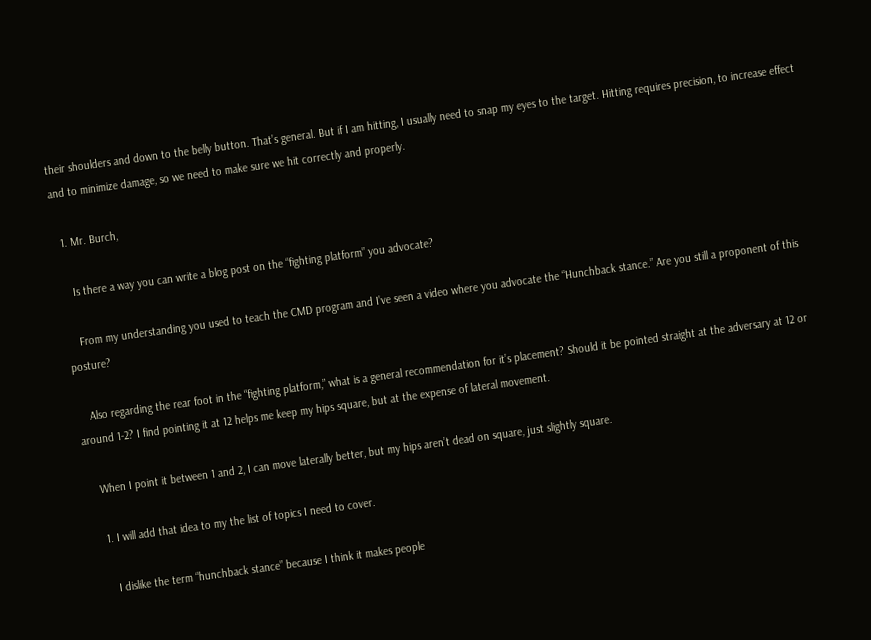their shoulders and down to the belly button. That’s general. But if I am hitting, I usually need to snap my eyes to the target. Hitting requires precision, to increase effect and to minimize damage, so we need to make sure we hit correctly and properly.

  1. Mr. Burch,

    Is there a way you can write a blog post on the “fighting platform” you advocate?

    From my understanding you used to teach the CMD program and I’ve seen a video where you advocate the “Hunchback stance.” Are you still a proponent of this posture?

    Also regarding the rear foot in the “fighting platform,” what is a general recommendation for it’s placement? Should it be pointed straight at the adversary at 12 or around 1-2? I find pointing it at 12 helps me keep my hips square, but at the expense of lateral movement.

    When I point it between 1 and 2, I can move laterally better, but my hips aren’t dead on square, just slightly square.

    1. I will add that idea to my the list of topics I need to cover.

      I dislike the term “hunchback stance” because I think it makes people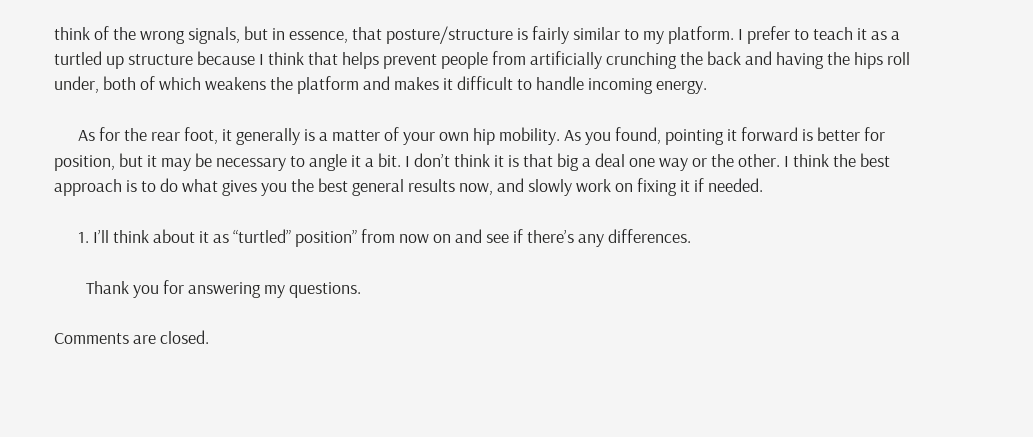think of the wrong signals, but in essence, that posture/structure is fairly similar to my platform. I prefer to teach it as a turtled up structure because I think that helps prevent people from artificially crunching the back and having the hips roll under, both of which weakens the platform and makes it difficult to handle incoming energy.

      As for the rear foot, it generally is a matter of your own hip mobility. As you found, pointing it forward is better for position, but it may be necessary to angle it a bit. I don’t think it is that big a deal one way or the other. I think the best approach is to do what gives you the best general results now, and slowly work on fixing it if needed.

      1. I’ll think about it as “turtled” position” from now on and see if there’s any differences.

        Thank you for answering my questions.

Comments are closed.